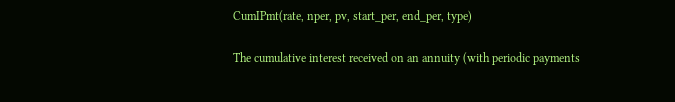CumIPmt(rate, nper, pv, start_per, end_per, type)

The cumulative interest received on an annuity (with periodic payments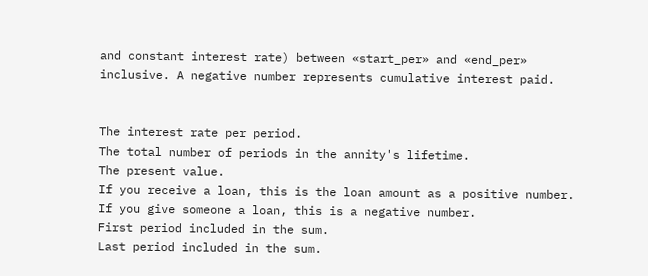and constant interest rate) between «start_per» and «end_per» inclusive. A negative number represents cumulative interest paid.


The interest rate per period.
The total number of periods in the annity's lifetime.
The present value.
If you receive a loan, this is the loan amount as a positive number.
If you give someone a loan, this is a negative number.
First period included in the sum.
Last period included in the sum.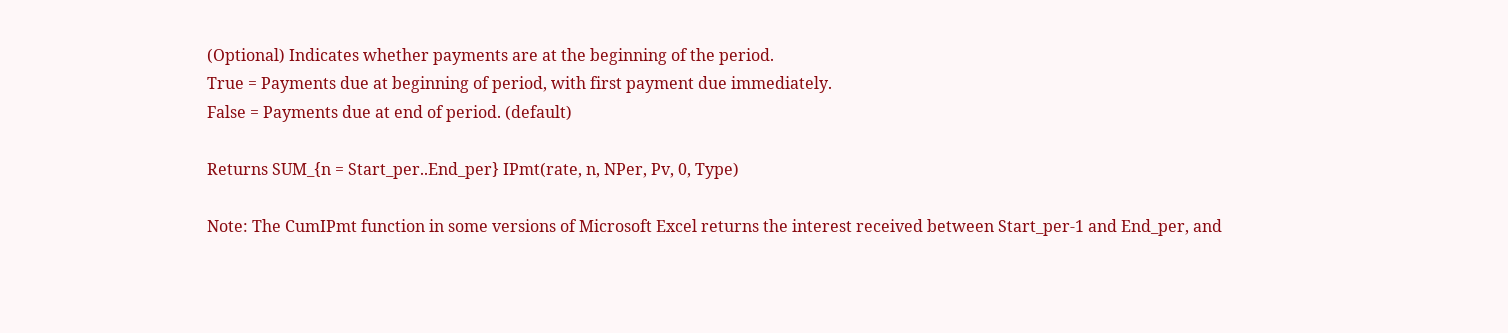(Optional) Indicates whether payments are at the beginning of the period.
True = Payments due at beginning of period, with first payment due immediately.
False = Payments due at end of period. (default)

Returns SUM_{n = Start_per..End_per} IPmt(rate, n, NPer, Pv, 0, Type)

Note: The CumIPmt function in some versions of Microsoft Excel returns the interest received between Start_per-1 and End_per, and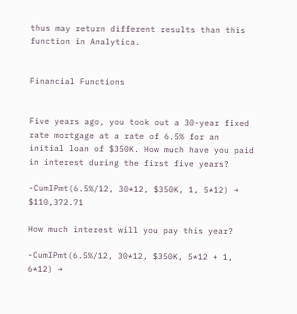thus may return different results than this function in Analytica.


Financial Functions


Five years ago, you took out a 30-year fixed rate mortgage at a rate of 6.5% for an initial loan of $350K. How much have you paid in interest during the first five years?

-CumIPmt(6.5%/12, 30*12, $350K, 1, 5*12) → $110,372.71

How much interest will you pay this year?

-CumIPmt(6.5%/12, 30*12, $350K, 5*12 + 1, 6*12) →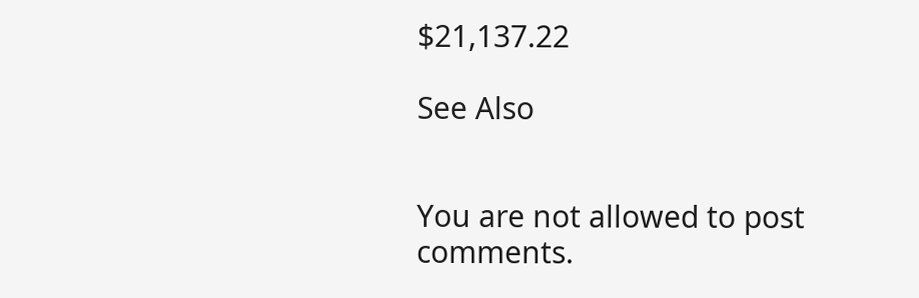$21,137.22

See Also


You are not allowed to post comments.